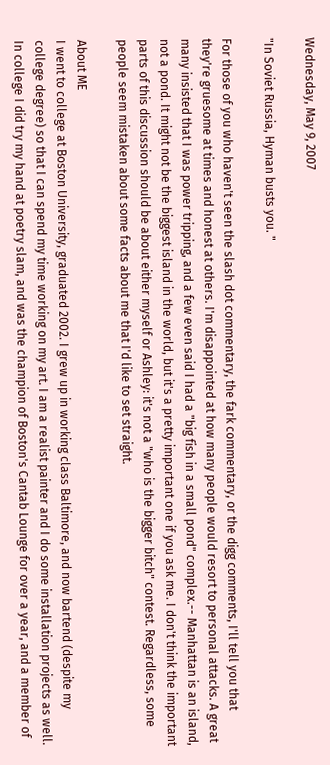Wednesday, May 9, 2007

"In Soviet Russia, Hyman busts you. "

For those of you who haven't seen the slash dot commentary, the fark commentary, or the digg comments, I'll tell you that they're gruesome at times and honest at others. I'm disappointed at how many people would resort to personal attacks. A great many insisted that I was power tripping, and a few even said I had a "big fish in a small pond" complex.-- Manhattan is an island, not a pond. It might not be the biggest island in the world, but it's a pretty important one if you ask me. I don't think the important parts of this discussion should be about either myself or Ashley: it's not a "who is the bigger bitch" contest. Regardless, some people seem mistaken about some facts about me that I'd like to set straight.

About ME
I went to college at Boston University, graduated 2002. I grew up in working class Baltimore, and now bartend (despite my college degree) so that I can spend my time working on my art. I am a realist painter and I do some installation projects as well. In college I did try my hand at poetry slam, and was the champion of Boston's Cantab Lounge for over a year, and a member of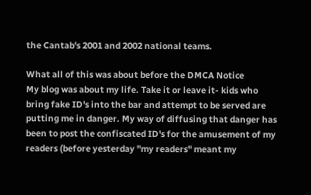the Cantab's 2001 and 2002 national teams.

What all of this was about before the DMCA Notice
My blog was about my life. Take it or leave it- kids who bring fake ID's into the bar and attempt to be served are putting me in danger. My way of diffusing that danger has been to post the confiscated ID's for the amusement of my readers (before yesterday "my readers" meant my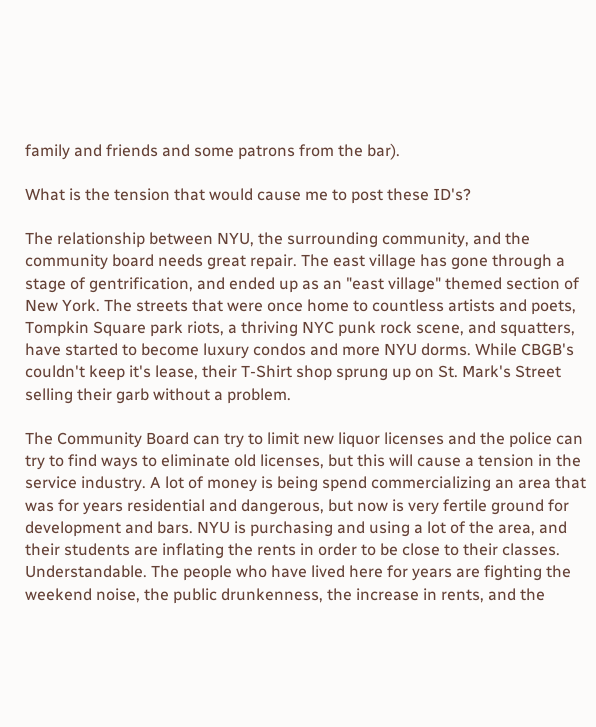family and friends and some patrons from the bar).

What is the tension that would cause me to post these ID's?

The relationship between NYU, the surrounding community, and the community board needs great repair. The east village has gone through a stage of gentrification, and ended up as an "east village" themed section of New York. The streets that were once home to countless artists and poets, Tompkin Square park riots, a thriving NYC punk rock scene, and squatters, have started to become luxury condos and more NYU dorms. While CBGB's couldn't keep it's lease, their T-Shirt shop sprung up on St. Mark's Street selling their garb without a problem.

The Community Board can try to limit new liquor licenses and the police can try to find ways to eliminate old licenses, but this will cause a tension in the service industry. A lot of money is being spend commercializing an area that was for years residential and dangerous, but now is very fertile ground for development and bars. NYU is purchasing and using a lot of the area, and their students are inflating the rents in order to be close to their classes. Understandable. The people who have lived here for years are fighting the weekend noise, the public drunkenness, the increase in rents, and the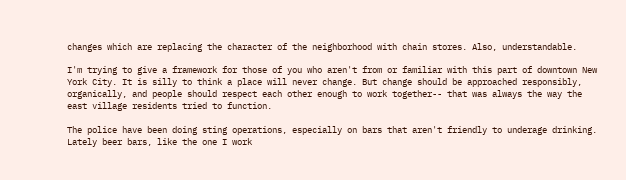changes which are replacing the character of the neighborhood with chain stores. Also, understandable.

I'm trying to give a framework for those of you who aren't from or familiar with this part of downtown New York City. It is silly to think a place will never change. But change should be approached responsibly, organically, and people should respect each other enough to work together-- that was always the way the east village residents tried to function.

The police have been doing sting operations, especially on bars that aren't friendly to underage drinking. Lately beer bars, like the one I work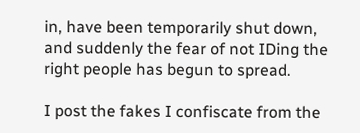in, have been temporarily shut down, and suddenly the fear of not IDing the right people has begun to spread.

I post the fakes I confiscate from the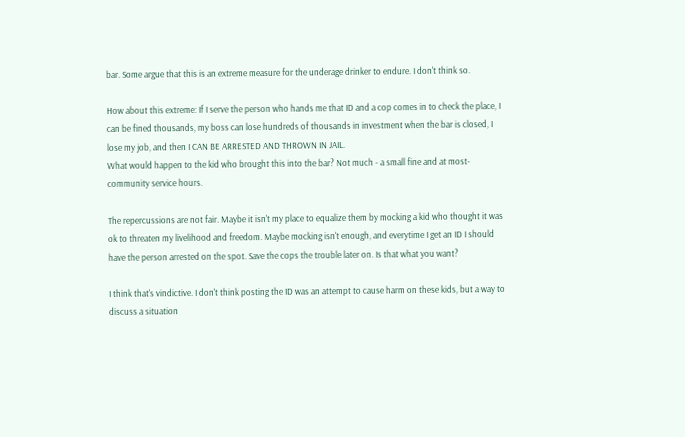bar. Some argue that this is an extreme measure for the underage drinker to endure. I don't think so.

How about this extreme: If I serve the person who hands me that ID and a cop comes in to check the place, I can be fined thousands, my boss can lose hundreds of thousands in investment when the bar is closed, I lose my job, and then I CAN BE ARRESTED AND THROWN IN JAIL.
What would happen to the kid who brought this into the bar? Not much - a small fine and at most- community service hours.

The repercussions are not fair. Maybe it isn't my place to equalize them by mocking a kid who thought it was ok to threaten my livelihood and freedom. Maybe mocking isn't enough, and everytime I get an ID I should have the person arrested on the spot. Save the cops the trouble later on. Is that what you want?

I think that's vindictive. I don't think posting the ID was an attempt to cause harm on these kids, but a way to discuss a situation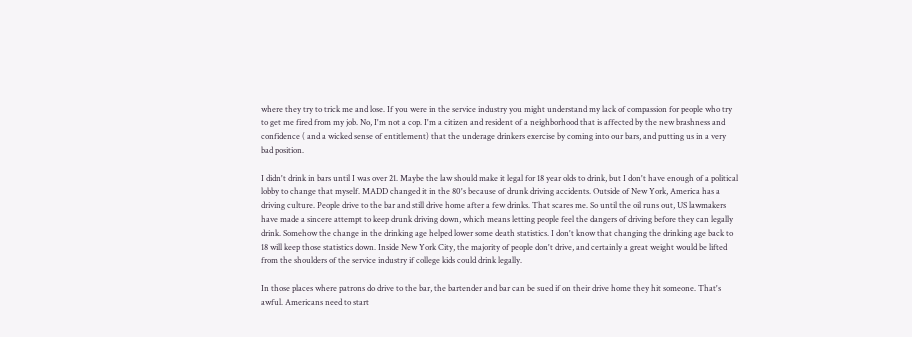where they try to trick me and lose. If you were in the service industry you might understand my lack of compassion for people who try to get me fired from my job. No, I'm not a cop. I'm a citizen and resident of a neighborhood that is affected by the new brashness and confidence ( and a wicked sense of entitlement) that the underage drinkers exercise by coming into our bars, and putting us in a very bad position.

I didn't drink in bars until I was over 21. Maybe the law should make it legal for 18 year olds to drink, but I don't have enough of a political lobby to change that myself. MADD changed it in the 80's because of drunk driving accidents. Outside of New York, America has a driving culture. People drive to the bar and still drive home after a few drinks. That scares me. So until the oil runs out, US lawmakers have made a sincere attempt to keep drunk driving down, which means letting people feel the dangers of driving before they can legally drink. Somehow the change in the drinking age helped lower some death statistics. I don't know that changing the drinking age back to 18 will keep those statistics down. Inside New York City, the majority of people don't drive, and certainly a great weight would be lifted from the shoulders of the service industry if college kids could drink legally.

In those places where patrons do drive to the bar, the bartender and bar can be sued if on their drive home they hit someone. That's awful. Americans need to start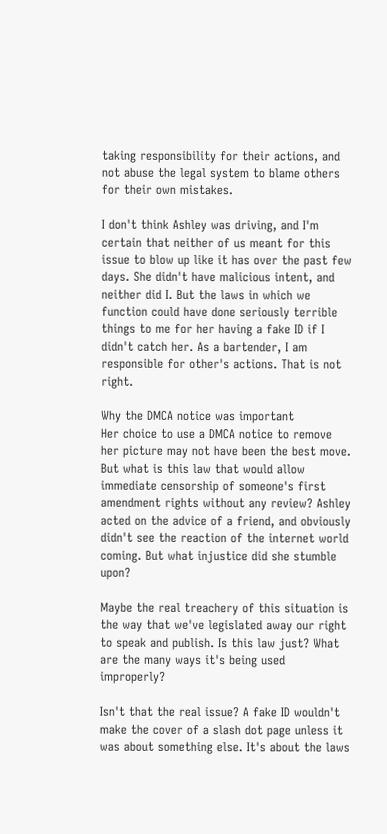taking responsibility for their actions, and not abuse the legal system to blame others for their own mistakes.

I don't think Ashley was driving, and I'm certain that neither of us meant for this issue to blow up like it has over the past few days. She didn't have malicious intent, and neither did I. But the laws in which we function could have done seriously terrible things to me for her having a fake ID if I didn't catch her. As a bartender, I am responsible for other's actions. That is not right.

Why the DMCA notice was important
Her choice to use a DMCA notice to remove her picture may not have been the best move. But what is this law that would allow immediate censorship of someone's first amendment rights without any review? Ashley acted on the advice of a friend, and obviously didn't see the reaction of the internet world coming. But what injustice did she stumble upon?

Maybe the real treachery of this situation is the way that we've legislated away our right to speak and publish. Is this law just? What are the many ways it's being used improperly?

Isn't that the real issue? A fake ID wouldn't make the cover of a slash dot page unless it was about something else. It's about the laws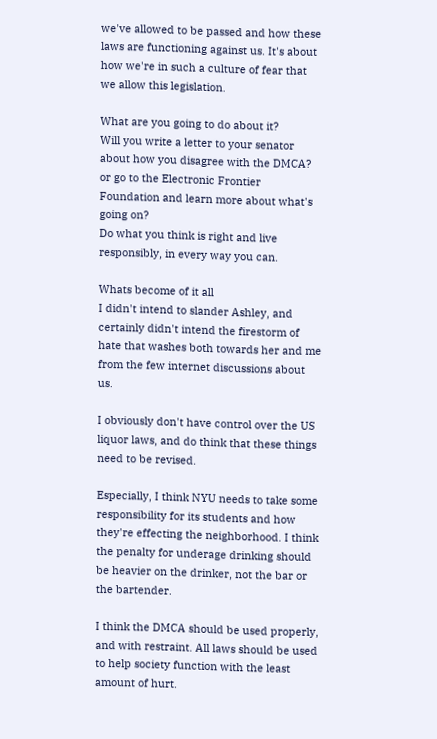we've allowed to be passed and how these laws are functioning against us. It's about how we're in such a culture of fear that we allow this legislation.

What are you going to do about it?
Will you write a letter to your senator about how you disagree with the DMCA?
or go to the Electronic Frontier Foundation and learn more about what's going on?
Do what you think is right and live responsibly, in every way you can.

Whats become of it all
I didn't intend to slander Ashley, and certainly didn't intend the firestorm of hate that washes both towards her and me from the few internet discussions about us.

I obviously don't have control over the US liquor laws, and do think that these things need to be revised.

Especially, I think NYU needs to take some responsibility for its students and how they're effecting the neighborhood. I think the penalty for underage drinking should be heavier on the drinker, not the bar or the bartender.

I think the DMCA should be used properly, and with restraint. All laws should be used to help society function with the least amount of hurt.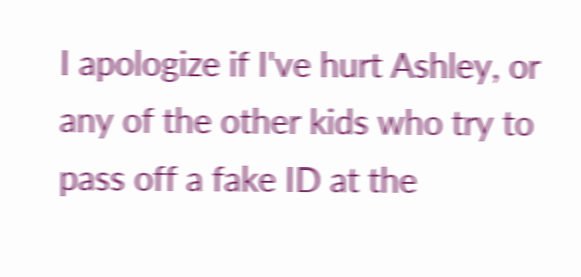I apologize if I've hurt Ashley, or any of the other kids who try to pass off a fake ID at the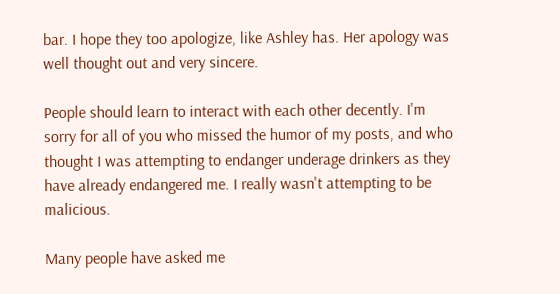bar. I hope they too apologize, like Ashley has. Her apology was well thought out and very sincere.

People should learn to interact with each other decently. I'm sorry for all of you who missed the humor of my posts, and who thought I was attempting to endanger underage drinkers as they have already endangered me. I really wasn't attempting to be malicious.

Many people have asked me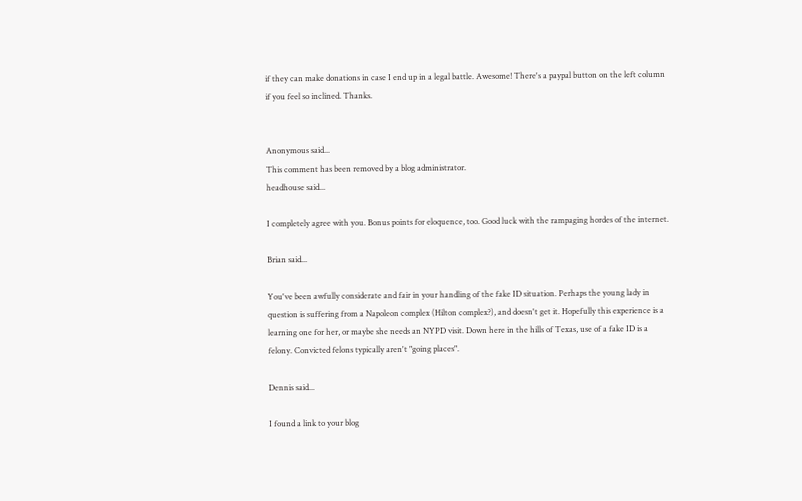if they can make donations in case I end up in a legal battle. Awesome! There's a paypal button on the left column if you feel so inclined. Thanks.


Anonymous said...
This comment has been removed by a blog administrator.
headhouse said...

I completely agree with you. Bonus points for eloquence, too. Good luck with the rampaging hordes of the internet.

Brian said...

You've been awfully considerate and fair in your handling of the fake ID situation. Perhaps the young lady in question is suffering from a Napoleon complex (Hilton complex?), and doesn't get it. Hopefully this experience is a learning one for her, or maybe she needs an NYPD visit. Down here in the hills of Texas, use of a fake ID is a felony. Convicted felons typically aren't "going places".

Dennis said...

I found a link to your blog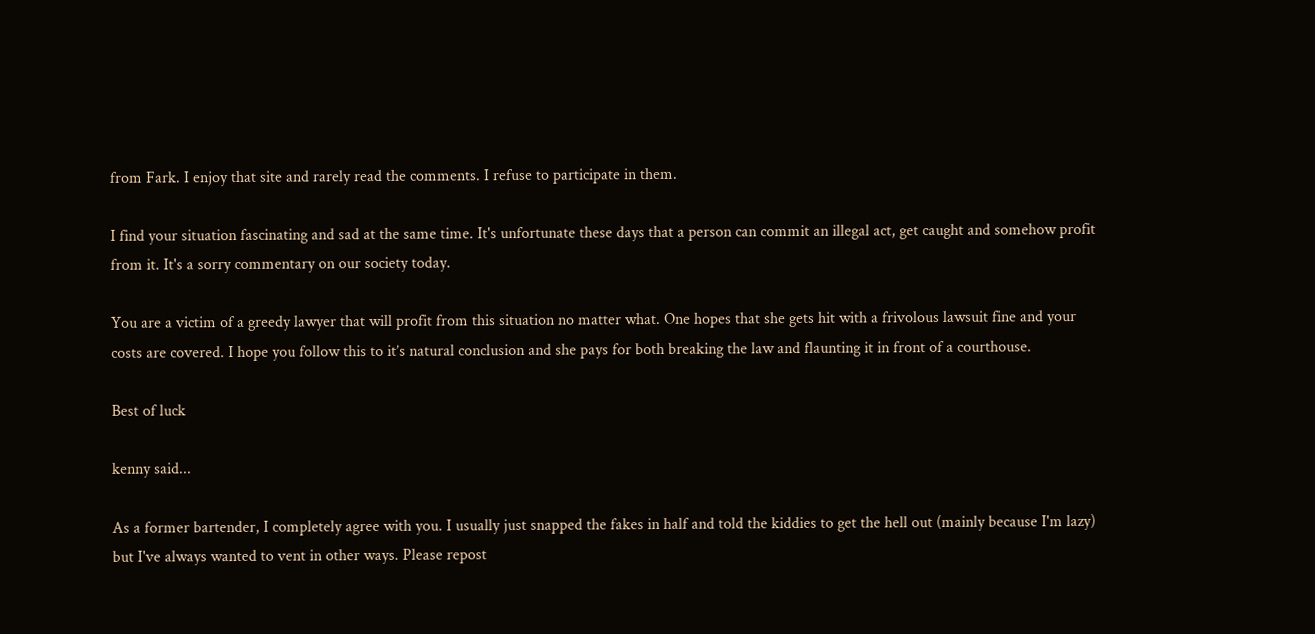from Fark. I enjoy that site and rarely read the comments. I refuse to participate in them.

I find your situation fascinating and sad at the same time. It's unfortunate these days that a person can commit an illegal act, get caught and somehow profit from it. It's a sorry commentary on our society today.

You are a victim of a greedy lawyer that will profit from this situation no matter what. One hopes that she gets hit with a frivolous lawsuit fine and your costs are covered. I hope you follow this to it’s natural conclusion and she pays for both breaking the law and flaunting it in front of a courthouse.

Best of luck

kenny said...

As a former bartender, I completely agree with you. I usually just snapped the fakes in half and told the kiddies to get the hell out (mainly because I'm lazy) but I've always wanted to vent in other ways. Please repost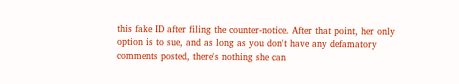this fake ID after filing the counter-notice. After that point, her only option is to sue, and as long as you don't have any defamatory comments posted, there's nothing she can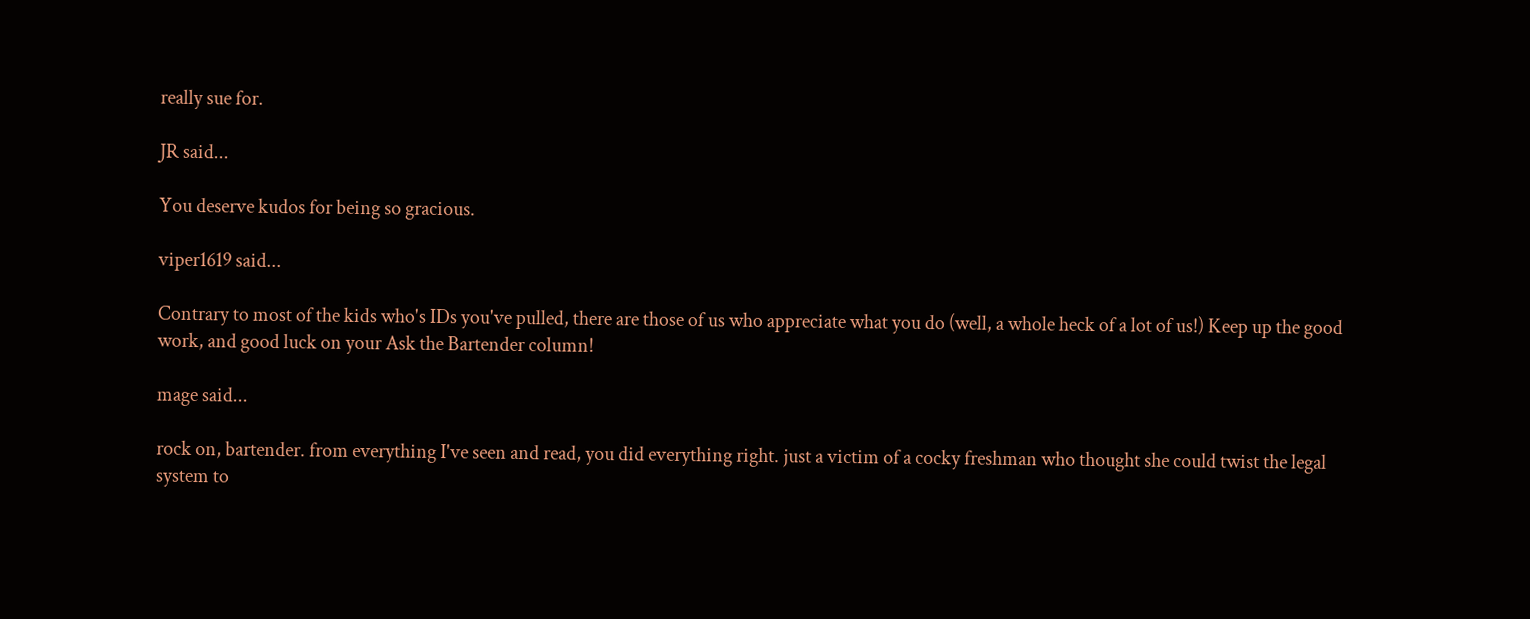really sue for.

JR said...

You deserve kudos for being so gracious.

viper1619 said...

Contrary to most of the kids who's IDs you've pulled, there are those of us who appreciate what you do (well, a whole heck of a lot of us!) Keep up the good work, and good luck on your Ask the Bartender column!

mage said...

rock on, bartender. from everything I've seen and read, you did everything right. just a victim of a cocky freshman who thought she could twist the legal system to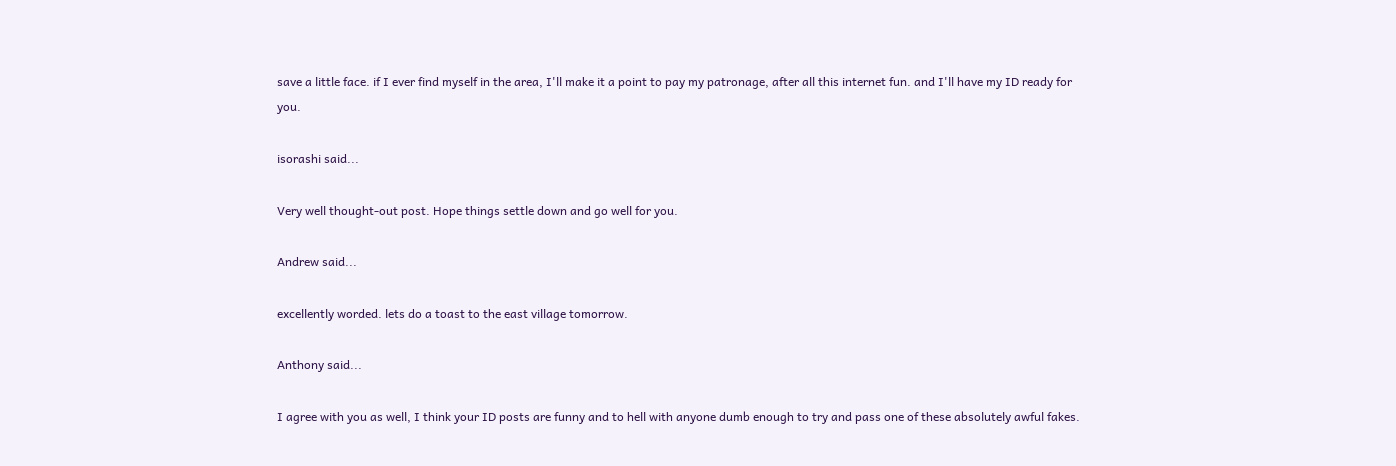save a little face. if I ever find myself in the area, I'll make it a point to pay my patronage, after all this internet fun. and I'll have my ID ready for you.

isorashi said...

Very well thought-out post. Hope things settle down and go well for you.

Andrew said...

excellently worded. lets do a toast to the east village tomorrow.

Anthony said...

I agree with you as well, I think your ID posts are funny and to hell with anyone dumb enough to try and pass one of these absolutely awful fakes.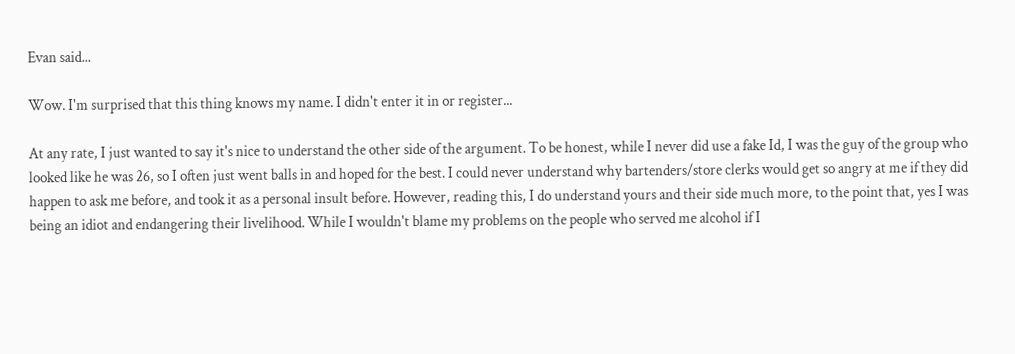Evan said...

Wow. I'm surprised that this thing knows my name. I didn't enter it in or register...

At any rate, I just wanted to say it's nice to understand the other side of the argument. To be honest, while I never did use a fake Id, I was the guy of the group who looked like he was 26, so I often just went balls in and hoped for the best. I could never understand why bartenders/store clerks would get so angry at me if they did happen to ask me before, and took it as a personal insult before. However, reading this, I do understand yours and their side much more, to the point that, yes I was being an idiot and endangering their livelihood. While I wouldn't blame my problems on the people who served me alcohol if I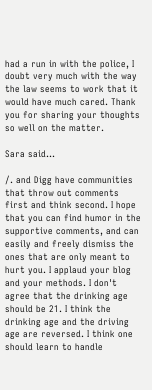had a run in with the police, I doubt very much with the way the law seems to work that it would have much cared. Thank you for sharing your thoughts so well on the matter.

Sara said...

/. and Digg have communities that throw out comments first and think second. I hope that you can find humor in the supportive comments, and can easily and freely dismiss the ones that are only meant to hurt you. I applaud your blog and your methods. I don't agree that the drinking age should be 21. I think the drinking age and the driving age are reversed. I think one should learn to handle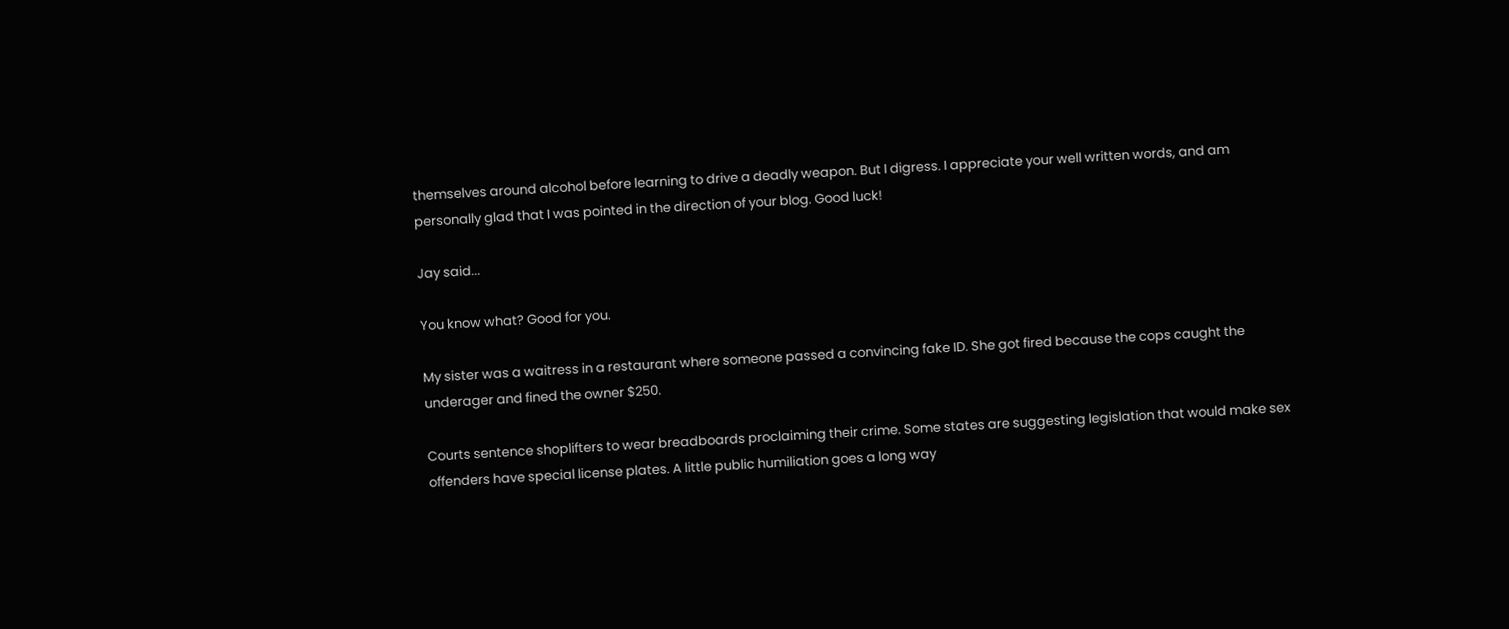themselves around alcohol before learning to drive a deadly weapon. But I digress. I appreciate your well written words, and am personally glad that I was pointed in the direction of your blog. Good luck!

Jay said...

You know what? Good for you.

My sister was a waitress in a restaurant where someone passed a convincing fake ID. She got fired because the cops caught the underager and fined the owner $250.

Courts sentence shoplifters to wear breadboards proclaiming their crime. Some states are suggesting legislation that would make sex offenders have special license plates. A little public humiliation goes a long way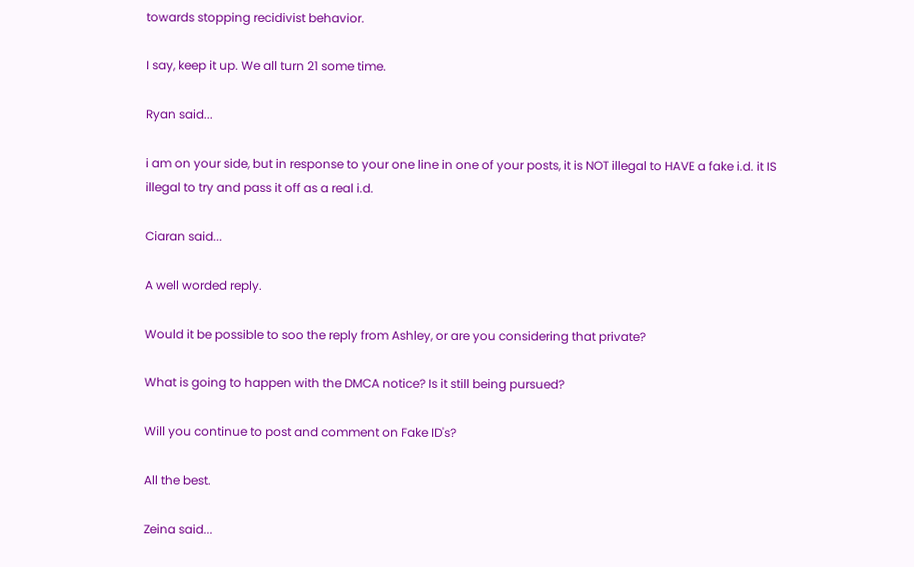towards stopping recidivist behavior.

I say, keep it up. We all turn 21 some time.

Ryan said...

i am on your side, but in response to your one line in one of your posts, it is NOT illegal to HAVE a fake i.d. it IS illegal to try and pass it off as a real i.d.

Ciaran said...

A well worded reply.

Would it be possible to soo the reply from Ashley, or are you considering that private?

What is going to happen with the DMCA notice? Is it still being pursued?

Will you continue to post and comment on Fake ID's?

All the best.

Zeina said...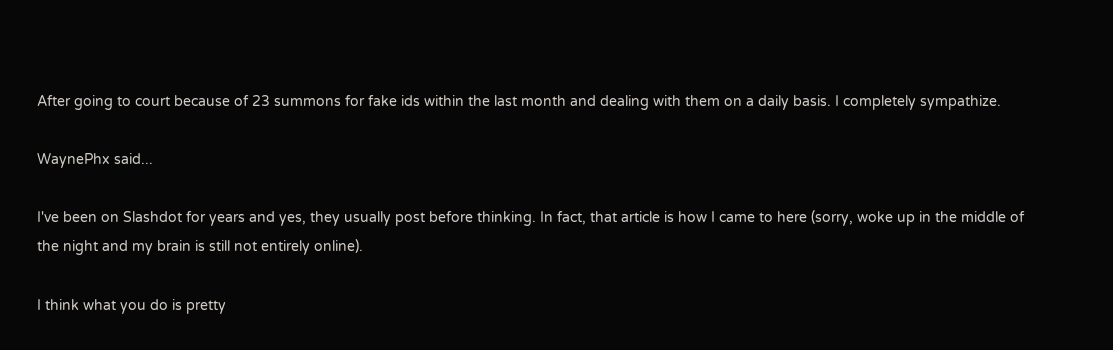After going to court because of 23 summons for fake ids within the last month and dealing with them on a daily basis. I completely sympathize.

WaynePhx said...

I've been on Slashdot for years and yes, they usually post before thinking. In fact, that article is how I came to here (sorry, woke up in the middle of the night and my brain is still not entirely online).

I think what you do is pretty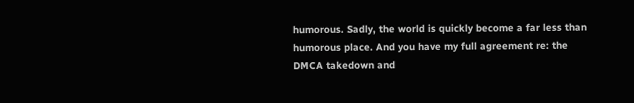humorous. Sadly, the world is quickly become a far less than humorous place. And you have my full agreement re: the DMCA takedown and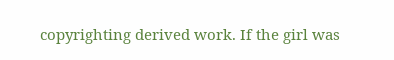copyrighting derived work. If the girl was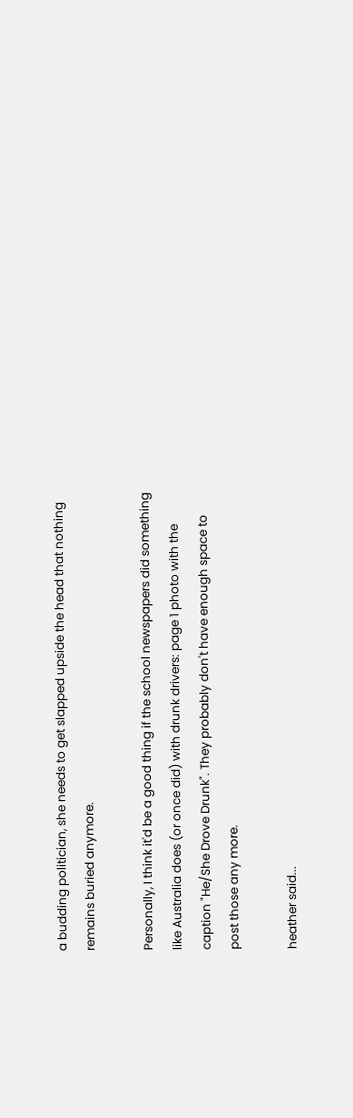a budding politician, she needs to get slapped upside the head that nothing remains buried anymore.

Personally, I think it'd be a good thing if the school newspapers did something like Australia does (or once did) with drunk drivers: page 1 photo with the caption "He/She Drove Drunk". They probably don't have enough space to post those any more.

heather said...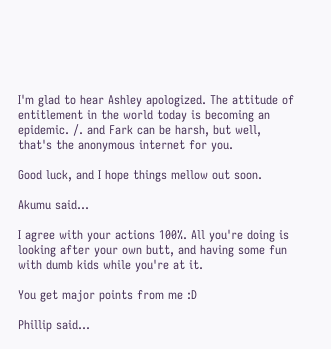I'm glad to hear Ashley apologized. The attitude of entitlement in the world today is becoming an epidemic. /. and Fark can be harsh, but well, that's the anonymous internet for you.

Good luck, and I hope things mellow out soon.

Akumu said...

I agree with your actions 100%. All you're doing is looking after your own butt, and having some fun with dumb kids while you're at it.

You get major points from me :D

Phillip said...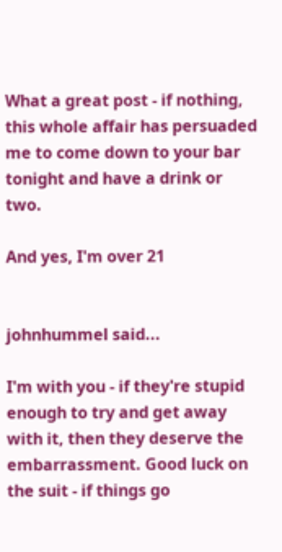What a great post - if nothing, this whole affair has persuaded me to come down to your bar tonight and have a drink or two.

And yes, I'm over 21


johnhummel said...

I'm with you - if they're stupid enough to try and get away with it, then they deserve the embarrassment. Good luck on the suit - if things go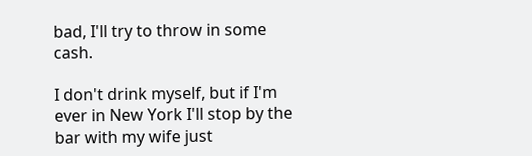bad, I'll try to throw in some cash.

I don't drink myself, but if I'm ever in New York I'll stop by the bar with my wife just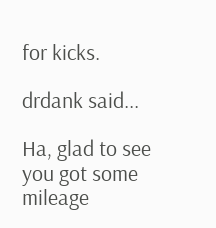for kicks.

drdank said...

Ha, glad to see you got some mileage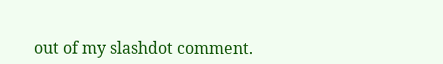out of my slashdot comment.